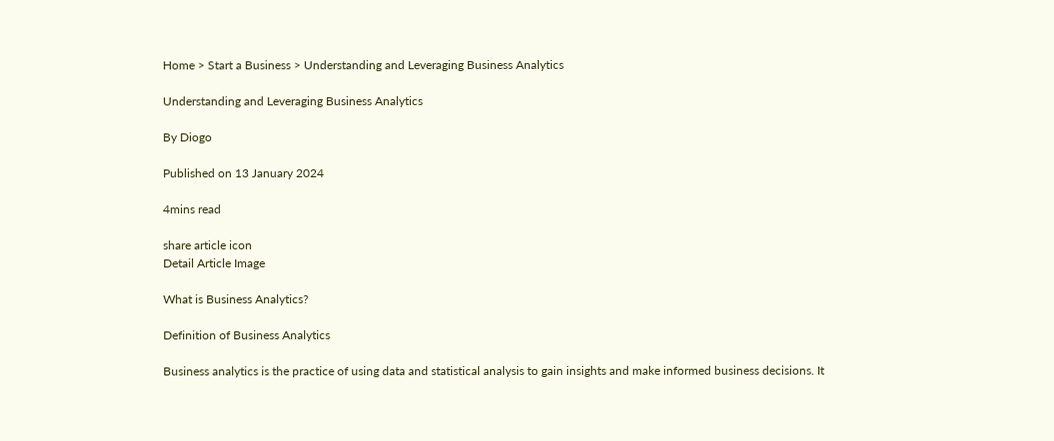Home > Start a Business > Understanding and Leveraging Business Analytics

Understanding and Leveraging Business Analytics

By Diogo

Published on 13 January 2024

4mins read

share article icon
Detail Article Image

What is Business Analytics?

Definition of Business Analytics

Business analytics is the practice of using data and statistical analysis to gain insights and make informed business decisions. It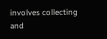involves collecting and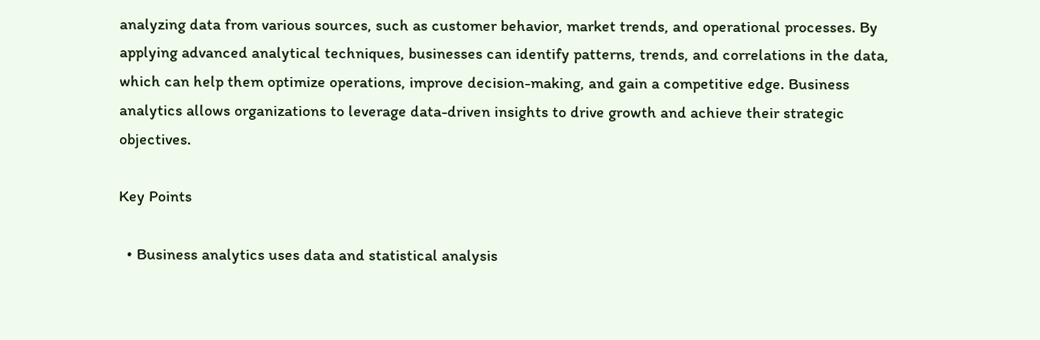analyzing data from various sources, such as customer behavior, market trends, and operational processes. By applying advanced analytical techniques, businesses can identify patterns, trends, and correlations in the data, which can help them optimize operations, improve decision-making, and gain a competitive edge. Business analytics allows organizations to leverage data-driven insights to drive growth and achieve their strategic objectives.

Key Points

  • Business analytics uses data and statistical analysis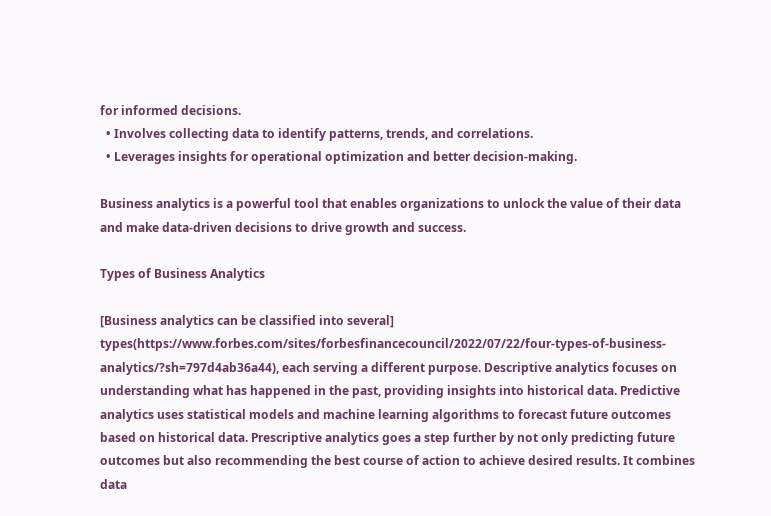for informed decisions.
  • Involves collecting data to identify patterns, trends, and correlations.
  • Leverages insights for operational optimization and better decision-making.

Business analytics is a powerful tool that enables organizations to unlock the value of their data and make data-driven decisions to drive growth and success.

Types of Business Analytics

[Business analytics can be classified into several] types(https://www.forbes.com/sites/forbesfinancecouncil/2022/07/22/four-types-of-business-analytics/?sh=797d4ab36a44), each serving a different purpose. Descriptive analytics focuses on understanding what has happened in the past, providing insights into historical data. Predictive analytics uses statistical models and machine learning algorithms to forecast future outcomes based on historical data. Prescriptive analytics goes a step further by not only predicting future outcomes but also recommending the best course of action to achieve desired results. It combines data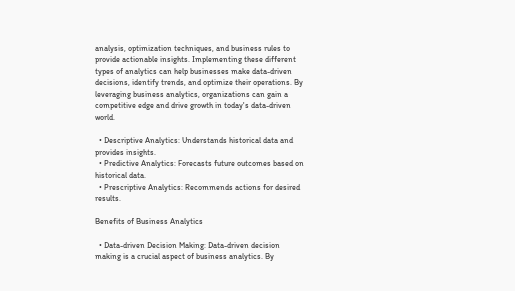analysis, optimization techniques, and business rules to provide actionable insights. Implementing these different types of analytics can help businesses make data-driven decisions, identify trends, and optimize their operations. By leveraging business analytics, organizations can gain a competitive edge and drive growth in today's data-driven world.

  • Descriptive Analytics: Understands historical data and provides insights.
  • Predictive Analytics: Forecasts future outcomes based on historical data.
  • Prescriptive Analytics: Recommends actions for desired results.

Benefits of Business Analytics

  • Data-driven Decision Making: Data-driven decision making is a crucial aspect of business analytics. By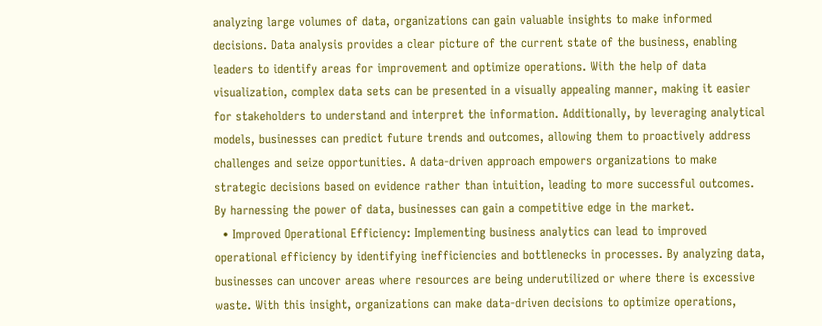analyzing large volumes of data, organizations can gain valuable insights to make informed decisions. Data analysis provides a clear picture of the current state of the business, enabling leaders to identify areas for improvement and optimize operations. With the help of data visualization, complex data sets can be presented in a visually appealing manner, making it easier for stakeholders to understand and interpret the information. Additionally, by leveraging analytical models, businesses can predict future trends and outcomes, allowing them to proactively address challenges and seize opportunities. A data-driven approach empowers organizations to make strategic decisions based on evidence rather than intuition, leading to more successful outcomes. By harnessing the power of data, businesses can gain a competitive edge in the market.
  • Improved Operational Efficiency: Implementing business analytics can lead to improved operational efficiency by identifying inefficiencies and bottlenecks in processes. By analyzing data, businesses can uncover areas where resources are being underutilized or where there is excessive waste. With this insight, organizations can make data-driven decisions to optimize operations,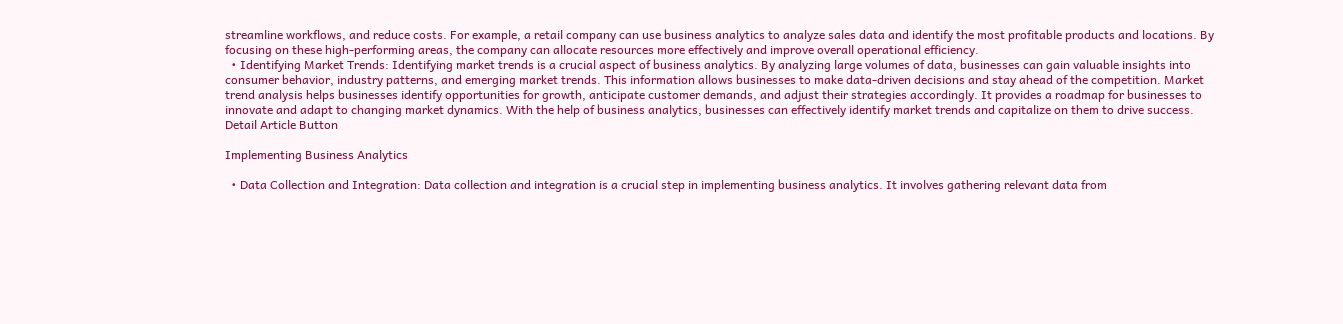streamline workflows, and reduce costs. For example, a retail company can use business analytics to analyze sales data and identify the most profitable products and locations. By focusing on these high-performing areas, the company can allocate resources more effectively and improve overall operational efficiency.
  • Identifying Market Trends: Identifying market trends is a crucial aspect of business analytics. By analyzing large volumes of data, businesses can gain valuable insights into consumer behavior, industry patterns, and emerging market trends. This information allows businesses to make data-driven decisions and stay ahead of the competition. Market trend analysis helps businesses identify opportunities for growth, anticipate customer demands, and adjust their strategies accordingly. It provides a roadmap for businesses to innovate and adapt to changing market dynamics. With the help of business analytics, businesses can effectively identify market trends and capitalize on them to drive success.
Detail Article Button

Implementing Business Analytics

  • Data Collection and Integration: Data collection and integration is a crucial step in implementing business analytics. It involves gathering relevant data from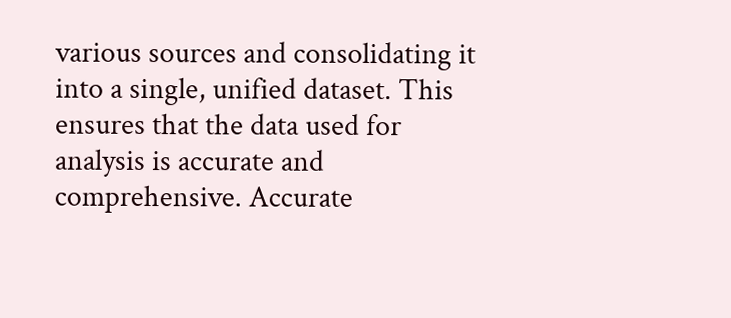various sources and consolidating it into a single, unified dataset. This ensures that the data used for analysis is accurate and comprehensive. Accurate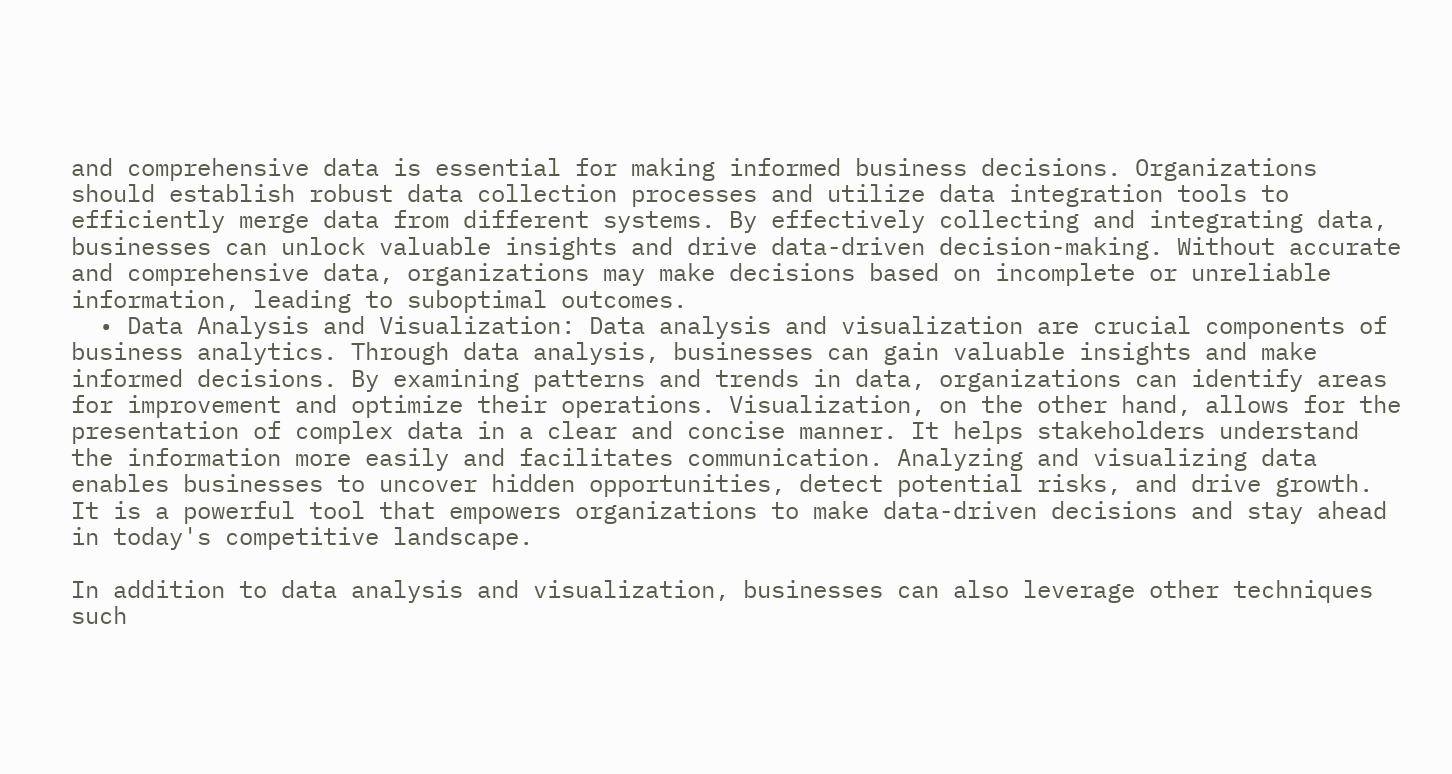and comprehensive data is essential for making informed business decisions. Organizations should establish robust data collection processes and utilize data integration tools to efficiently merge data from different systems. By effectively collecting and integrating data, businesses can unlock valuable insights and drive data-driven decision-making. Without accurate and comprehensive data, organizations may make decisions based on incomplete or unreliable information, leading to suboptimal outcomes.
  • Data Analysis and Visualization: Data analysis and visualization are crucial components of business analytics. Through data analysis, businesses can gain valuable insights and make informed decisions. By examining patterns and trends in data, organizations can identify areas for improvement and optimize their operations. Visualization, on the other hand, allows for the presentation of complex data in a clear and concise manner. It helps stakeholders understand the information more easily and facilitates communication. Analyzing and visualizing data enables businesses to uncover hidden opportunities, detect potential risks, and drive growth. It is a powerful tool that empowers organizations to make data-driven decisions and stay ahead in today's competitive landscape.

In addition to data analysis and visualization, businesses can also leverage other techniques such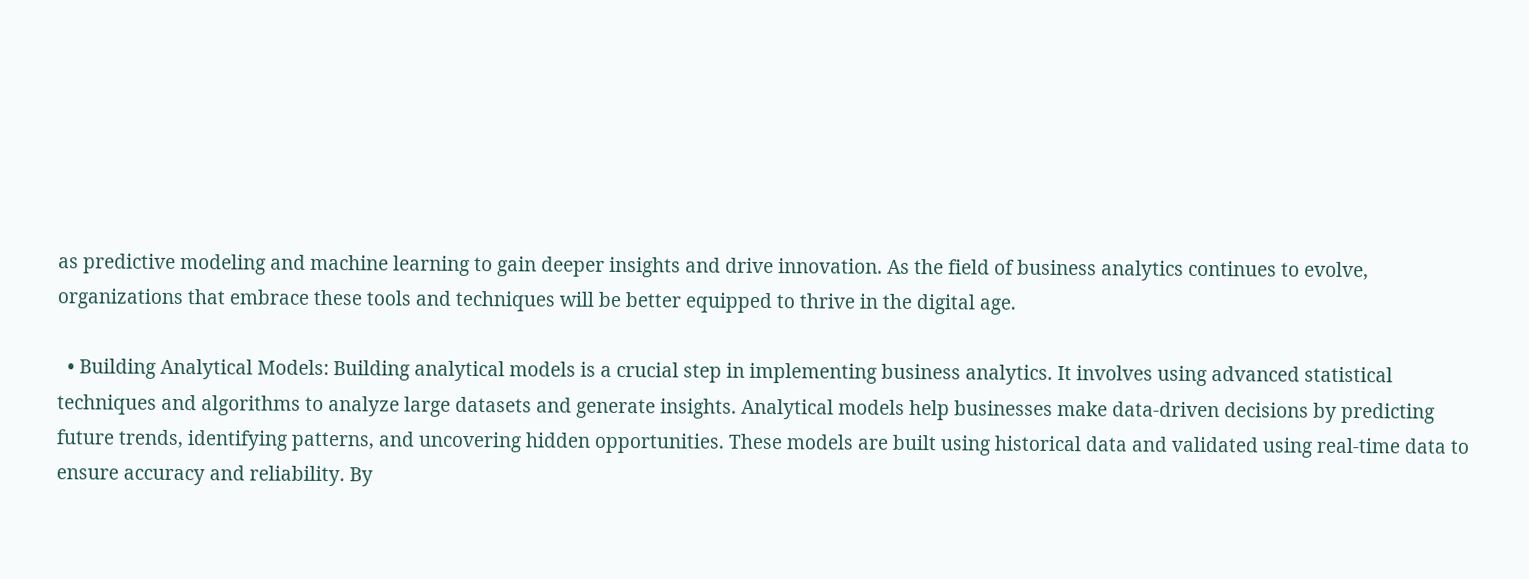as predictive modeling and machine learning to gain deeper insights and drive innovation. As the field of business analytics continues to evolve, organizations that embrace these tools and techniques will be better equipped to thrive in the digital age.

  • Building Analytical Models: Building analytical models is a crucial step in implementing business analytics. It involves using advanced statistical techniques and algorithms to analyze large datasets and generate insights. Analytical models help businesses make data-driven decisions by predicting future trends, identifying patterns, and uncovering hidden opportunities. These models are built using historical data and validated using real-time data to ensure accuracy and reliability. By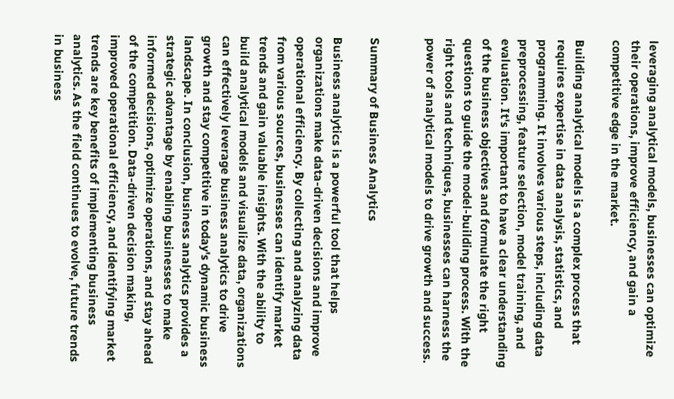leveraging analytical models, businesses can optimize their operations, improve efficiency, and gain a competitive edge in the market.

Building analytical models is a complex process that requires expertise in data analysis, statistics, and programming. It involves various steps, including data preprocessing, feature selection, model training, and evaluation. It's important to have a clear understanding of the business objectives and formulate the right questions to guide the model-building process. With the right tools and techniques, businesses can harness the power of analytical models to drive growth and success.


Summary of Business Analytics

Business analytics is a powerful tool that helps organizations make data-driven decisions and improve operational efficiency. By collecting and analyzing data from various sources, businesses can identify market trends and gain valuable insights. With the ability to build analytical models and visualize data, organizations can effectively leverage business analytics to drive growth and stay competitive in today's dynamic business landscape. In conclusion, business analytics provides a strategic advantage by enabling businesses to make informed decisions, optimize operations, and stay ahead of the competition. Data-driven decision making, improved operational efficiency, and identifying market trends are key benefits of implementing business analytics. As the field continues to evolve, future trends in business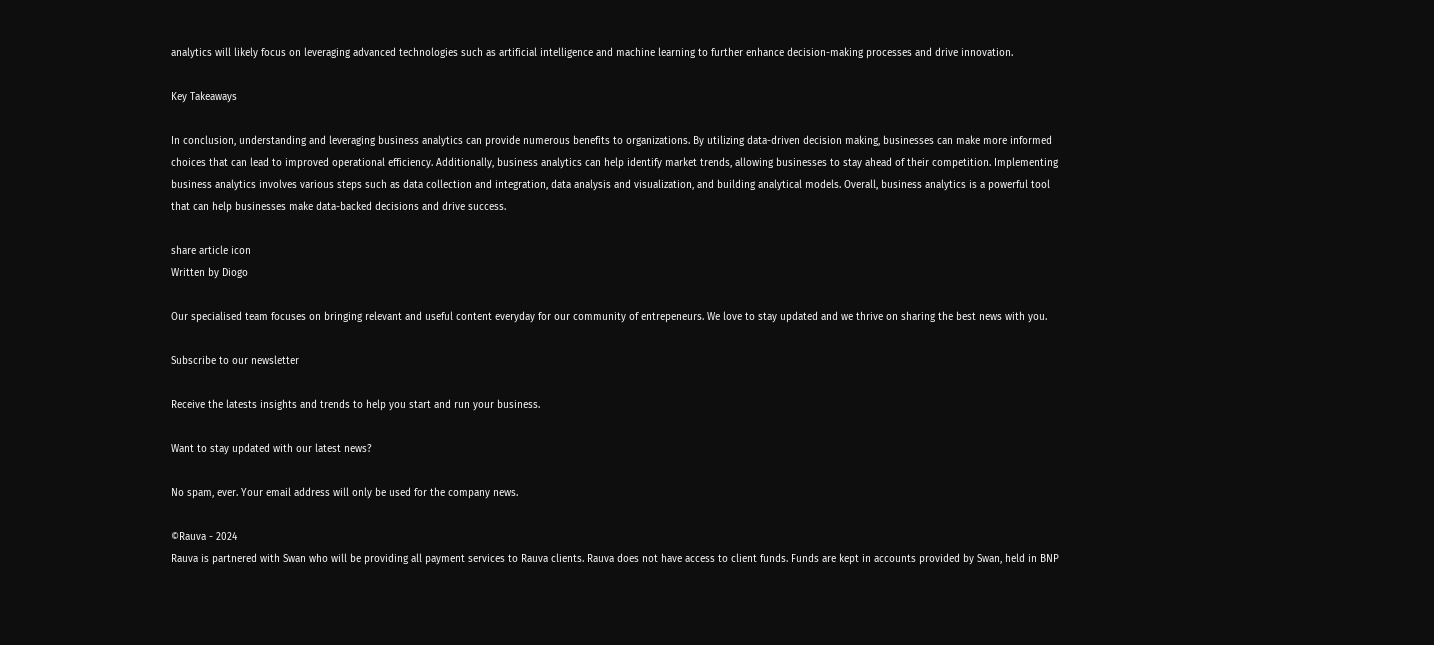analytics will likely focus on leveraging advanced technologies such as artificial intelligence and machine learning to further enhance decision-making processes and drive innovation.

Key Takeaways

In conclusion, understanding and leveraging business analytics can provide numerous benefits to organizations. By utilizing data-driven decision making, businesses can make more informed choices that can lead to improved operational efficiency. Additionally, business analytics can help identify market trends, allowing businesses to stay ahead of their competition. Implementing business analytics involves various steps such as data collection and integration, data analysis and visualization, and building analytical models. Overall, business analytics is a powerful tool that can help businesses make data-backed decisions and drive success.

share article icon
Written by Diogo

Our specialised team focuses on bringing relevant and useful content everyday for our community of entrepeneurs. We love to stay updated and we thrive on sharing the best news with you.

Subscribe to our newsletter

Receive the latests insights and trends to help you start and run your business.

Want to stay updated with our latest news?

No spam, ever. Your email address will only be used for the company news.

©Rauva - 2024
Rauva is partnered with Swan who will be providing all payment services to Rauva clients. Rauva does not have access to client funds. Funds are kept in accounts provided by Swan, held in BNP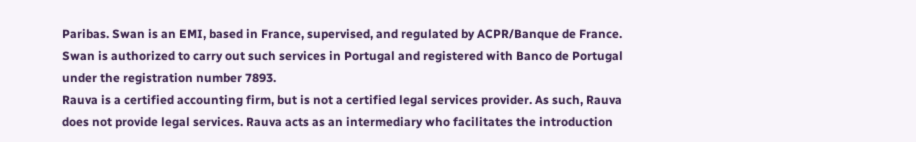Paribas. Swan is an EMI, based in France, supervised, and regulated by ACPR/Banque de France. Swan is authorized to carry out such services in Portugal and registered with Banco de Portugal under the registration number 7893.
Rauva is a certified accounting firm, but is not a certified legal services provider. As such, Rauva does not provide legal services. Rauva acts as an intermediary who facilitates the introduction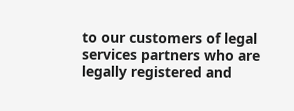to our customers of legal services partners who are legally registered and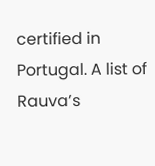certified in Portugal. A list of Rauva’s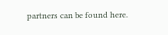partners can be found here.